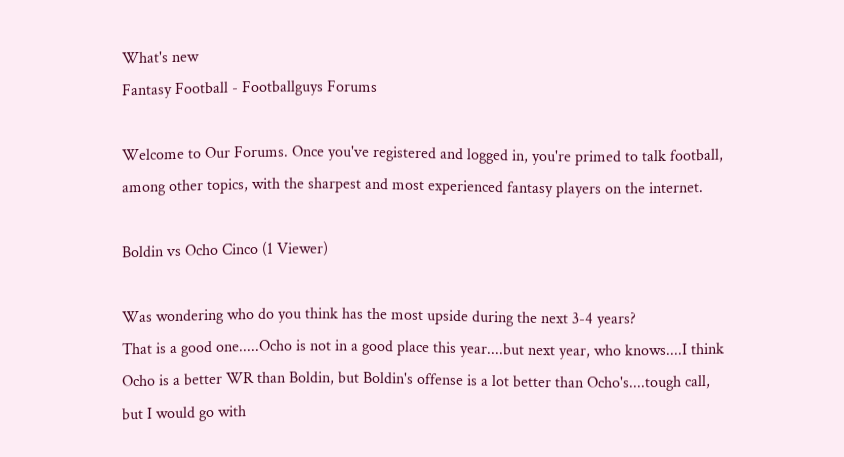What's new
Fantasy Football - Footballguys Forums

Welcome to Our Forums. Once you've registered and logged in, you're primed to talk football, among other topics, with the sharpest and most experienced fantasy players on the internet.

Boldin vs Ocho Cinco (1 Viewer)

Was wondering who do you think has the most upside during the next 3-4 years?
That is a good one.....Ocho is not in a good place this year....but next year, who knows....I think Ocho is a better WR than Boldin, but Boldin's offense is a lot better than Ocho's....tough call, but I would go with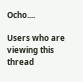Ocho....

Users who are viewing this thread